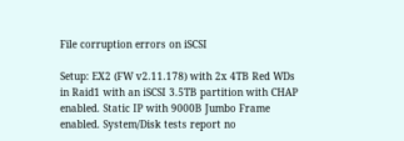File corruption errors on iSCSI

Setup: EX2 (FW v2.11.178) with 2x 4TB Red WDs in Raid1 with an iSCSI 3.5TB partition with CHAP enabled. Static IP with 9000B Jumbo Frame enabled. System/Disk tests report no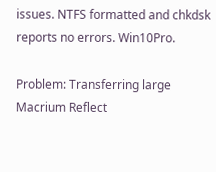issues. NTFS formatted and chkdsk reports no errors. Win10Pro.

Problem: Transferring large Macrium Reflect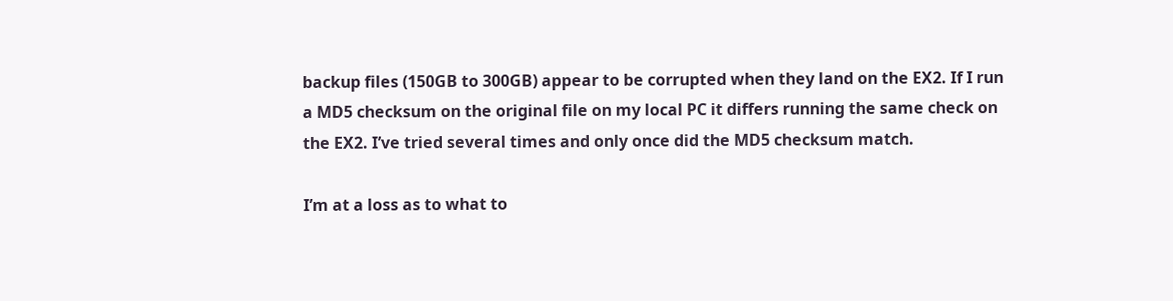backup files (150GB to 300GB) appear to be corrupted when they land on the EX2. If I run a MD5 checksum on the original file on my local PC it differs running the same check on the EX2. I’ve tried several times and only once did the MD5 checksum match.

I’m at a loss as to what to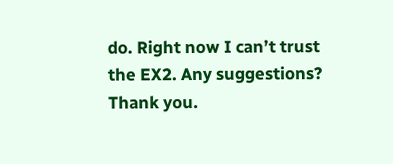do. Right now I can’t trust the EX2. Any suggestions? Thank you.